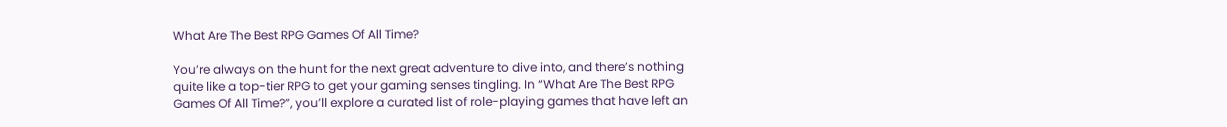What Are The Best RPG Games Of All Time?

You’re always on the hunt for the next great adventure to dive into, and there’s nothing quite like a top-tier RPG to get your gaming senses tingling. In “What Are The Best RPG Games Of All Time?”, you’ll explore a curated list of role-playing games that have left an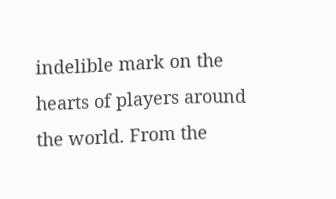indelible mark on the hearts of players around the world. From the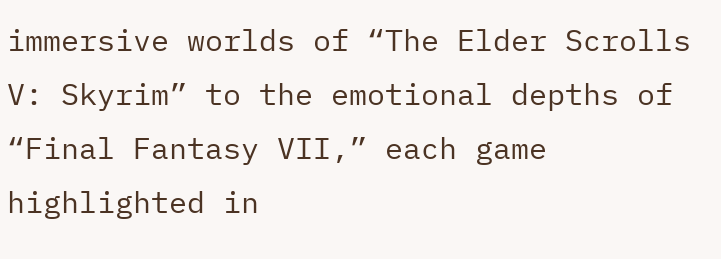immersive worlds of “The Elder Scrolls V: Skyrim” to the emotional depths of “Final Fantasy VII,” each game highlighted in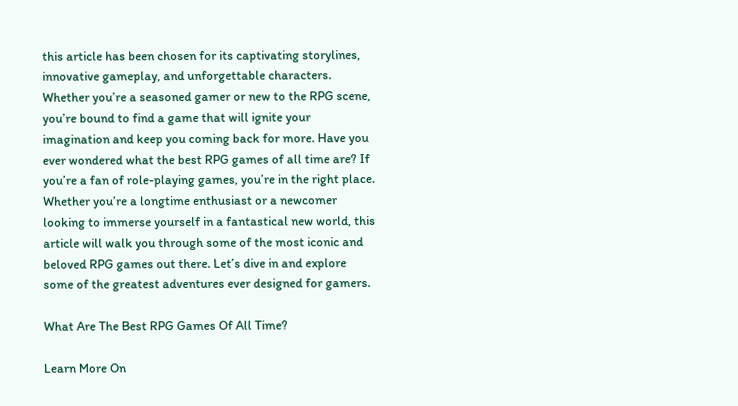this article has been chosen for its captivating storylines, innovative gameplay, and unforgettable characters. Whether you’re a seasoned gamer or new to the RPG scene, you’re bound to find a game that will ignite your imagination and keep you coming back for more. Have you ever wondered what the best RPG games of all time are? If you’re a fan of role-playing games, you’re in the right place. Whether you’re a longtime enthusiast or a newcomer looking to immerse yourself in a fantastical new world, this article will walk you through some of the most iconic and beloved RPG games out there. Let’s dive in and explore some of the greatest adventures ever designed for gamers.

What Are The Best RPG Games Of All Time?

Learn More On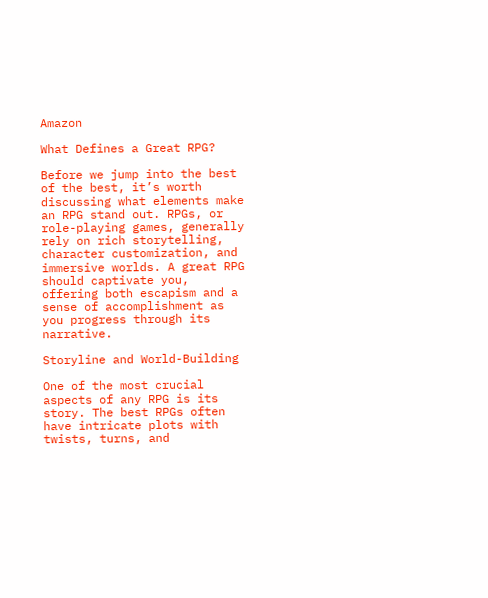Amazon

What Defines a Great RPG?

Before we jump into the best of the best, it’s worth discussing what elements make an RPG stand out. RPGs, or role-playing games, generally rely on rich storytelling, character customization, and immersive worlds. A great RPG should captivate you, offering both escapism and a sense of accomplishment as you progress through its narrative.

Storyline and World-Building

One of the most crucial aspects of any RPG is its story. The best RPGs often have intricate plots with twists, turns, and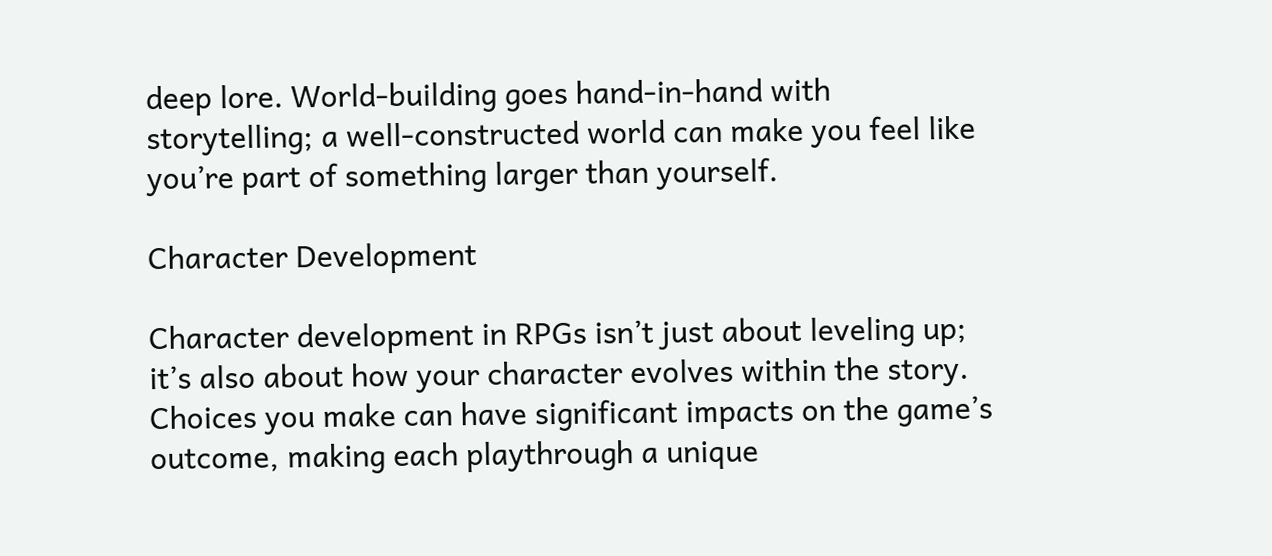deep lore. World-building goes hand-in-hand with storytelling; a well-constructed world can make you feel like you’re part of something larger than yourself.

Character Development

Character development in RPGs isn’t just about leveling up; it’s also about how your character evolves within the story. Choices you make can have significant impacts on the game’s outcome, making each playthrough a unique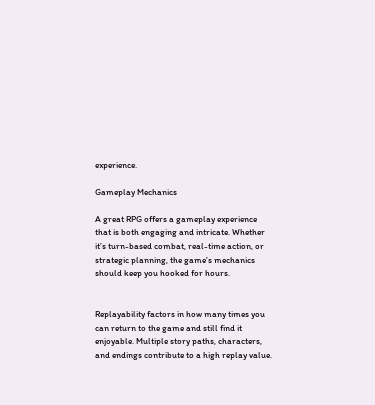experience.

Gameplay Mechanics

A great RPG offers a gameplay experience that is both engaging and intricate. Whether it’s turn-based combat, real-time action, or strategic planning, the game’s mechanics should keep you hooked for hours.


Replayability factors in how many times you can return to the game and still find it enjoyable. Multiple story paths, characters, and endings contribute to a high replay value.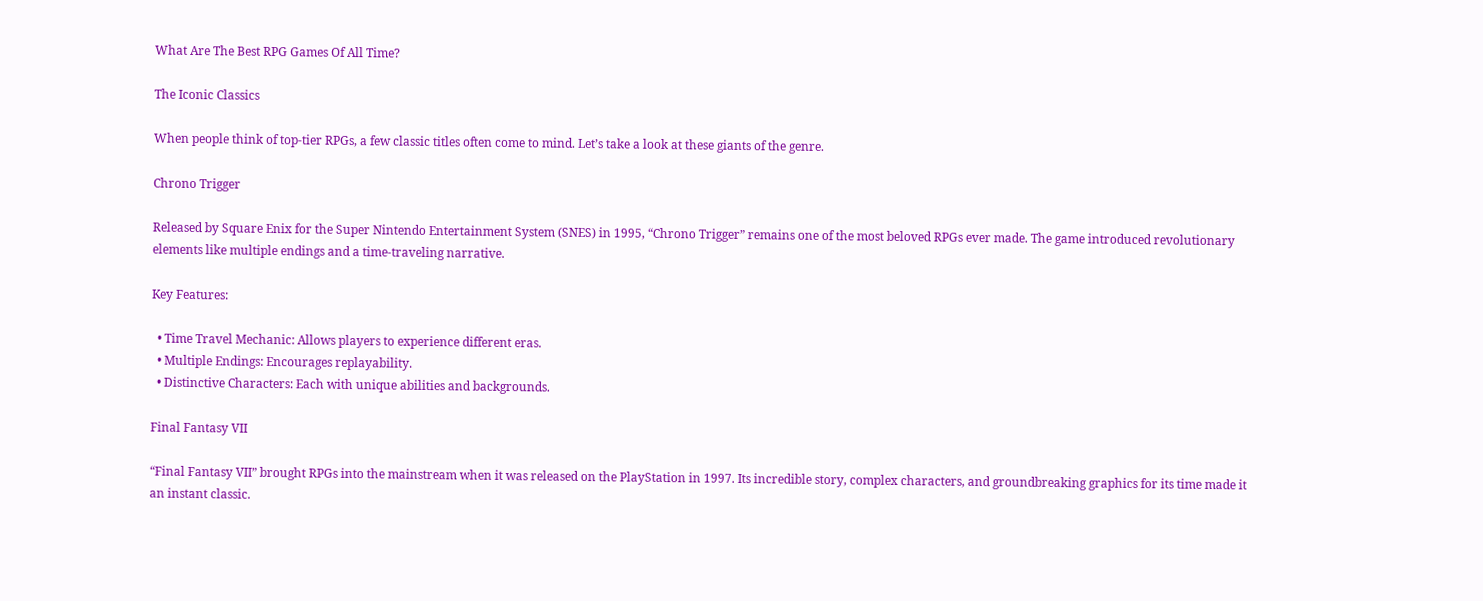What Are The Best RPG Games Of All Time?

The Iconic Classics

When people think of top-tier RPGs, a few classic titles often come to mind. Let’s take a look at these giants of the genre.

Chrono Trigger

Released by Square Enix for the Super Nintendo Entertainment System (SNES) in 1995, “Chrono Trigger” remains one of the most beloved RPGs ever made. The game introduced revolutionary elements like multiple endings and a time-traveling narrative.

Key Features:

  • Time Travel Mechanic: Allows players to experience different eras.
  • Multiple Endings: Encourages replayability.
  • Distinctive Characters: Each with unique abilities and backgrounds.

Final Fantasy VII

“Final Fantasy VII” brought RPGs into the mainstream when it was released on the PlayStation in 1997. Its incredible story, complex characters, and groundbreaking graphics for its time made it an instant classic.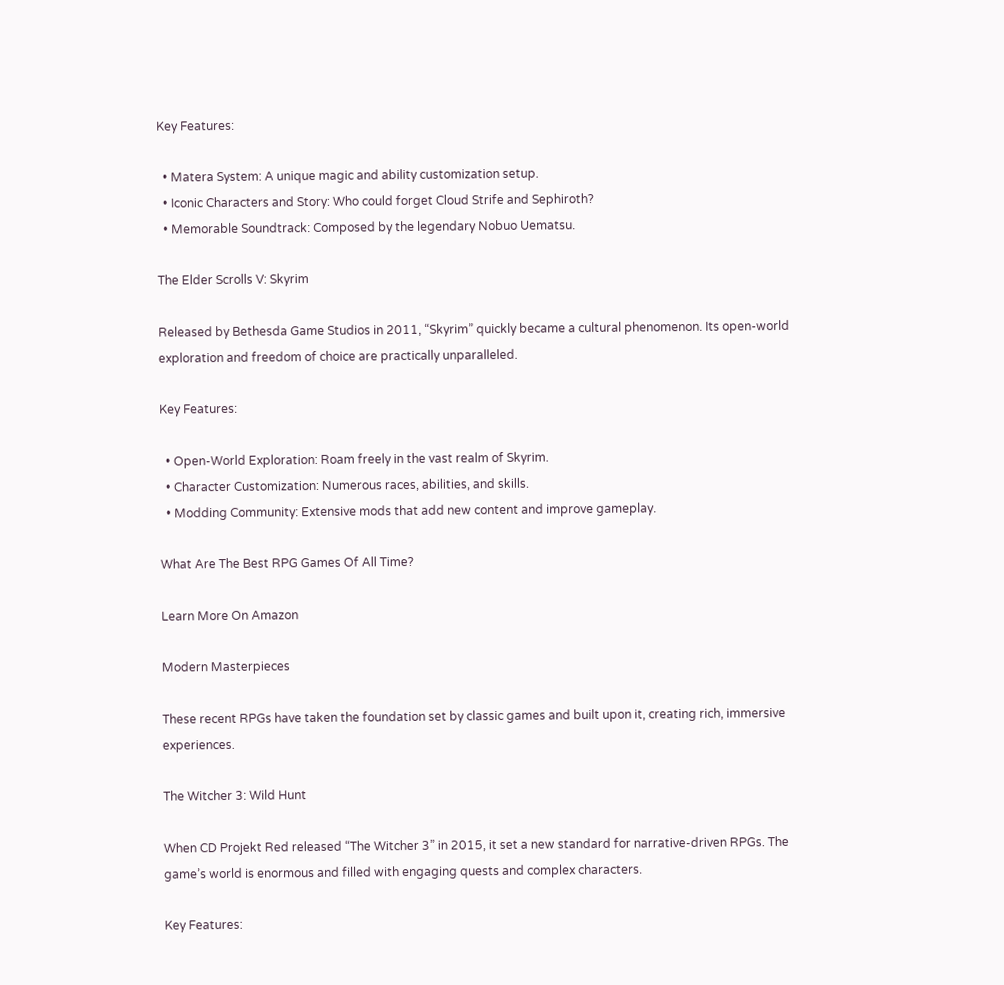Key Features:

  • Matera System: A unique magic and ability customization setup.
  • Iconic Characters and Story: Who could forget Cloud Strife and Sephiroth?
  • Memorable Soundtrack: Composed by the legendary Nobuo Uematsu.

The Elder Scrolls V: Skyrim

Released by Bethesda Game Studios in 2011, “Skyrim” quickly became a cultural phenomenon. Its open-world exploration and freedom of choice are practically unparalleled.

Key Features:

  • Open-World Exploration: Roam freely in the vast realm of Skyrim.
  • Character Customization: Numerous races, abilities, and skills.
  • Modding Community: Extensive mods that add new content and improve gameplay.

What Are The Best RPG Games Of All Time?

Learn More On Amazon

Modern Masterpieces

These recent RPGs have taken the foundation set by classic games and built upon it, creating rich, immersive experiences.

The Witcher 3: Wild Hunt

When CD Projekt Red released “The Witcher 3” in 2015, it set a new standard for narrative-driven RPGs. The game’s world is enormous and filled with engaging quests and complex characters.

Key Features: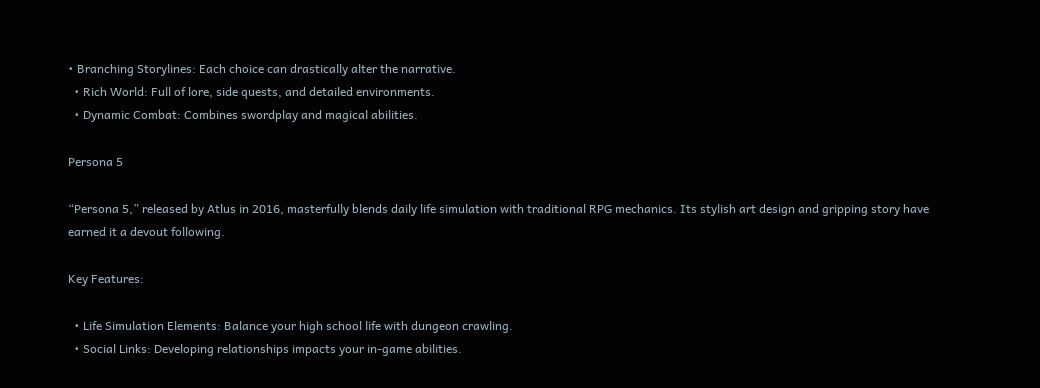• Branching Storylines: Each choice can drastically alter the narrative.
  • Rich World: Full of lore, side quests, and detailed environments.
  • Dynamic Combat: Combines swordplay and magical abilities.

Persona 5

“Persona 5,” released by Atlus in 2016, masterfully blends daily life simulation with traditional RPG mechanics. Its stylish art design and gripping story have earned it a devout following.

Key Features:

  • Life Simulation Elements: Balance your high school life with dungeon crawling.
  • Social Links: Developing relationships impacts your in-game abilities.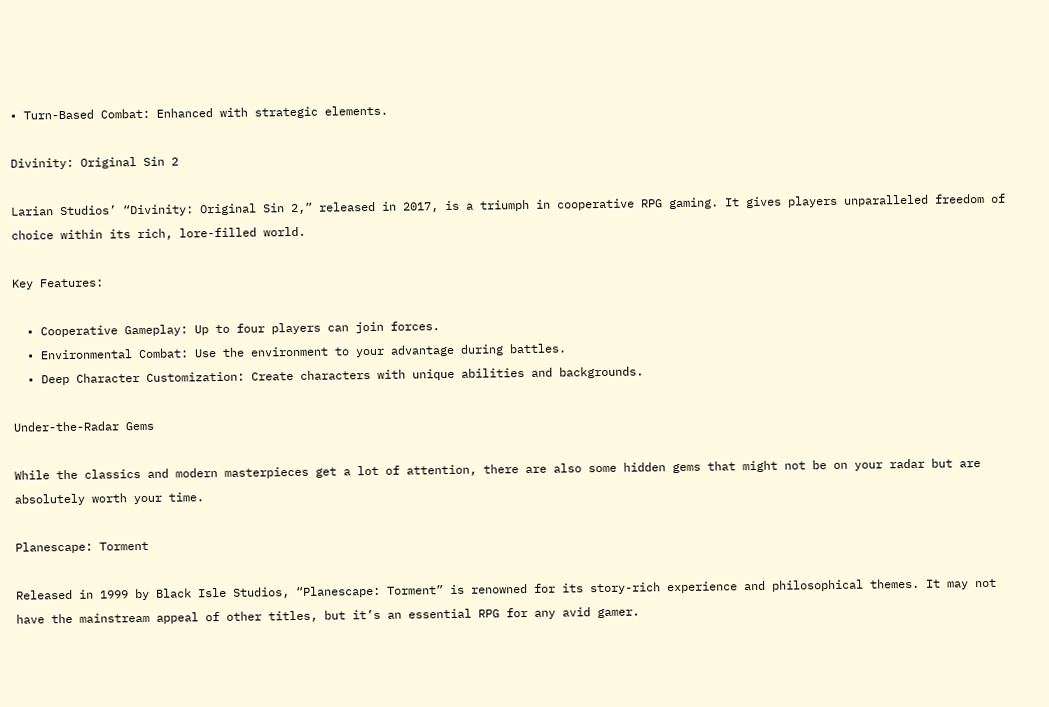• Turn-Based Combat: Enhanced with strategic elements.

Divinity: Original Sin 2

Larian Studios’ “Divinity: Original Sin 2,” released in 2017, is a triumph in cooperative RPG gaming. It gives players unparalleled freedom of choice within its rich, lore-filled world.

Key Features:

  • Cooperative Gameplay: Up to four players can join forces.
  • Environmental Combat: Use the environment to your advantage during battles.
  • Deep Character Customization: Create characters with unique abilities and backgrounds.

Under-the-Radar Gems

While the classics and modern masterpieces get a lot of attention, there are also some hidden gems that might not be on your radar but are absolutely worth your time.

Planescape: Torment

Released in 1999 by Black Isle Studios, “Planescape: Torment” is renowned for its story-rich experience and philosophical themes. It may not have the mainstream appeal of other titles, but it’s an essential RPG for any avid gamer.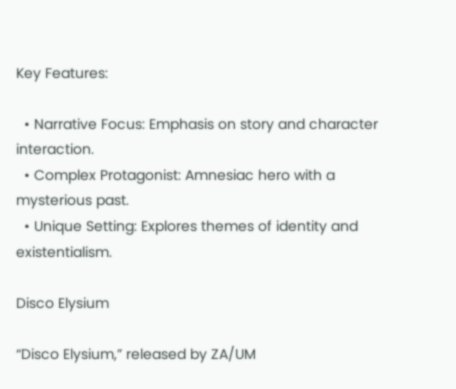Key Features:

  • Narrative Focus: Emphasis on story and character interaction.
  • Complex Protagonist: Amnesiac hero with a mysterious past.
  • Unique Setting: Explores themes of identity and existentialism.

Disco Elysium

“Disco Elysium,” released by ZA/UM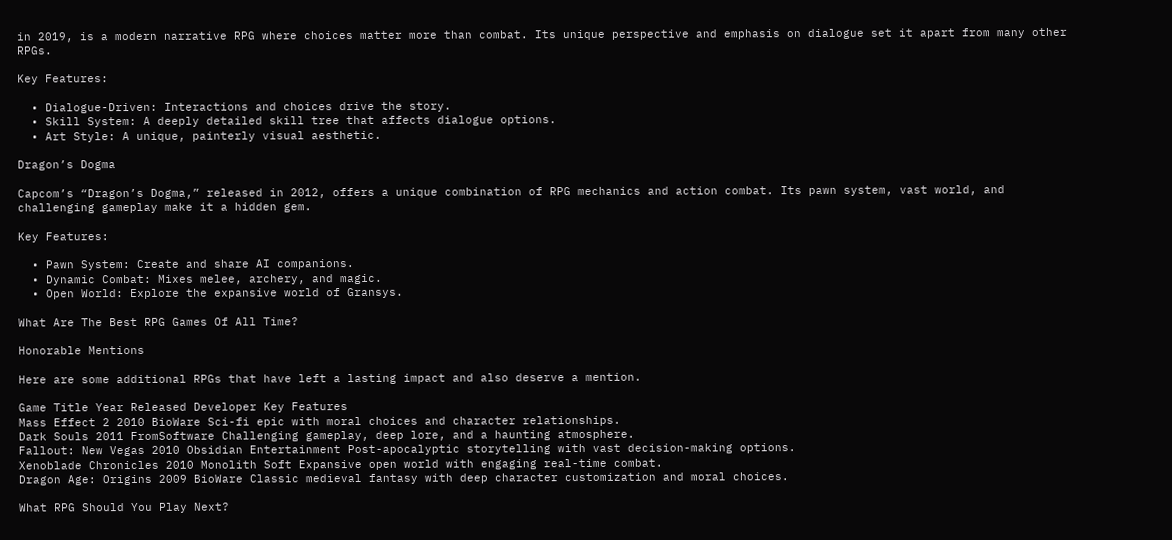in 2019, is a modern narrative RPG where choices matter more than combat. Its unique perspective and emphasis on dialogue set it apart from many other RPGs.

Key Features:

  • Dialogue-Driven: Interactions and choices drive the story.
  • Skill System: A deeply detailed skill tree that affects dialogue options.
  • Art Style: A unique, painterly visual aesthetic.

Dragon’s Dogma

Capcom’s “Dragon’s Dogma,” released in 2012, offers a unique combination of RPG mechanics and action combat. Its pawn system, vast world, and challenging gameplay make it a hidden gem.

Key Features:

  • Pawn System: Create and share AI companions.
  • Dynamic Combat: Mixes melee, archery, and magic.
  • Open World: Explore the expansive world of Gransys.

What Are The Best RPG Games Of All Time?

Honorable Mentions

Here are some additional RPGs that have left a lasting impact and also deserve a mention.

Game Title Year Released Developer Key Features
Mass Effect 2 2010 BioWare Sci-fi epic with moral choices and character relationships.
Dark Souls 2011 FromSoftware Challenging gameplay, deep lore, and a haunting atmosphere.
Fallout: New Vegas 2010 Obsidian Entertainment Post-apocalyptic storytelling with vast decision-making options.
Xenoblade Chronicles 2010 Monolith Soft Expansive open world with engaging real-time combat.
Dragon Age: Origins 2009 BioWare Classic medieval fantasy with deep character customization and moral choices.

What RPG Should You Play Next?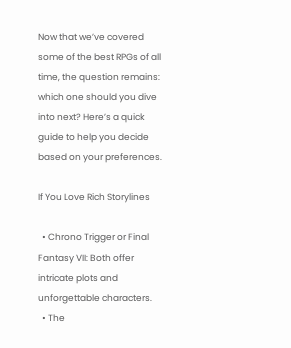Now that we’ve covered some of the best RPGs of all time, the question remains: which one should you dive into next? Here’s a quick guide to help you decide based on your preferences.

If You Love Rich Storylines

  • Chrono Trigger or Final Fantasy VII: Both offer intricate plots and unforgettable characters.
  • The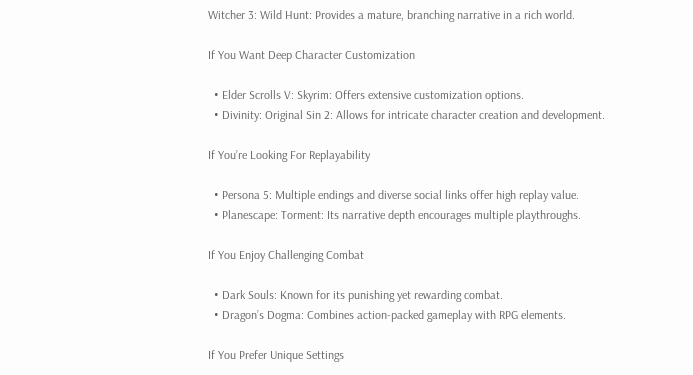Witcher 3: Wild Hunt: Provides a mature, branching narrative in a rich world.

If You Want Deep Character Customization

  • Elder Scrolls V: Skyrim: Offers extensive customization options.
  • Divinity: Original Sin 2: Allows for intricate character creation and development.

If You’re Looking For Replayability

  • Persona 5: Multiple endings and diverse social links offer high replay value.
  • Planescape: Torment: Its narrative depth encourages multiple playthroughs.

If You Enjoy Challenging Combat

  • Dark Souls: Known for its punishing yet rewarding combat.
  • Dragon’s Dogma: Combines action-packed gameplay with RPG elements.

If You Prefer Unique Settings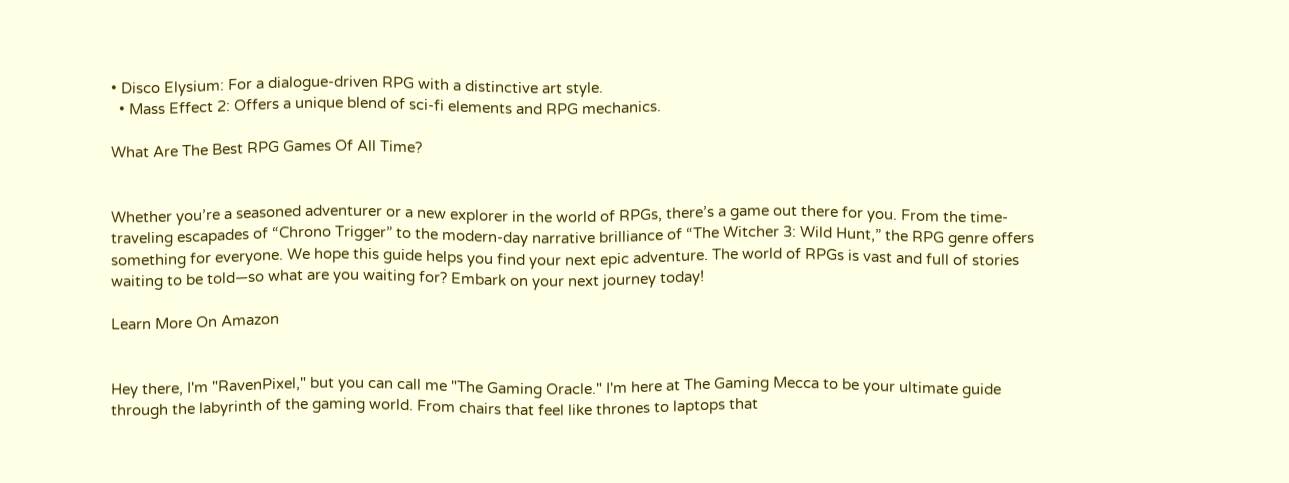• Disco Elysium: For a dialogue-driven RPG with a distinctive art style.
  • Mass Effect 2: Offers a unique blend of sci-fi elements and RPG mechanics.

What Are The Best RPG Games Of All Time?


Whether you’re a seasoned adventurer or a new explorer in the world of RPGs, there’s a game out there for you. From the time-traveling escapades of “Chrono Trigger” to the modern-day narrative brilliance of “The Witcher 3: Wild Hunt,” the RPG genre offers something for everyone. We hope this guide helps you find your next epic adventure. The world of RPGs is vast and full of stories waiting to be told—so what are you waiting for? Embark on your next journey today!

Learn More On Amazon


Hey there, I'm "RavenPixel," but you can call me "The Gaming Oracle." I'm here at The Gaming Mecca to be your ultimate guide through the labyrinth of the gaming world. From chairs that feel like thrones to laptops that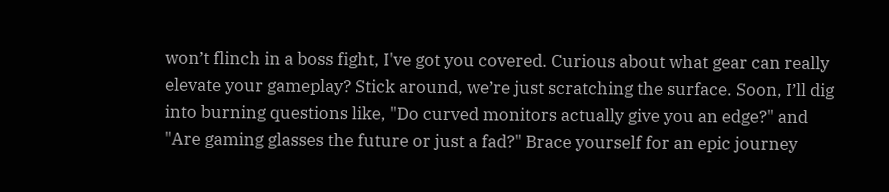won’t flinch in a boss fight, I've got you covered. Curious about what gear can really elevate your gameplay? Stick around, we’re just scratching the surface. Soon, I’ll dig into burning questions like, "Do curved monitors actually give you an edge?" and "Are gaming glasses the future or just a fad?" Brace yourself for an epic journey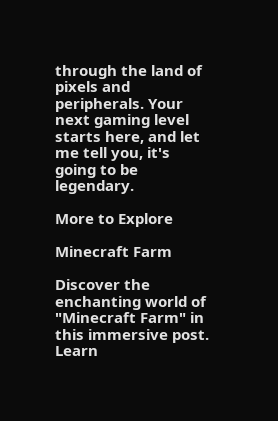through the land of pixels and peripherals. Your next gaming level starts here, and let me tell you, it's going to be legendary.

More to Explore

Minecraft Farm

Discover the enchanting world of "Minecraft Farm" in this immersive post. Learn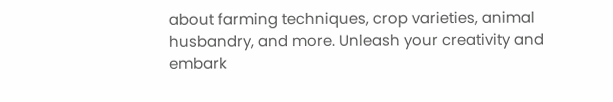about farming techniques, crop varieties, animal husbandry, and more. Unleash your creativity and embark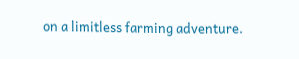on a limitless farming adventure.